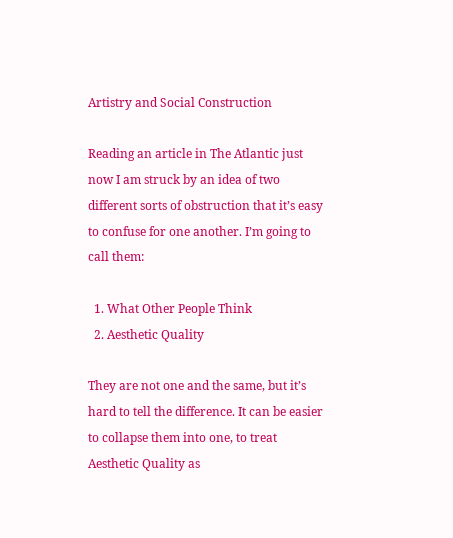Artistry and Social Construction

Reading an article in The Atlantic just now I am struck by an idea of two different sorts of obstruction that it’s easy to confuse for one another. I’m going to call them:

  1. What Other People Think
  2. Aesthetic Quality

They are not one and the same, but it’s hard to tell the difference. It can be easier to collapse them into one, to treat Aesthetic Quality as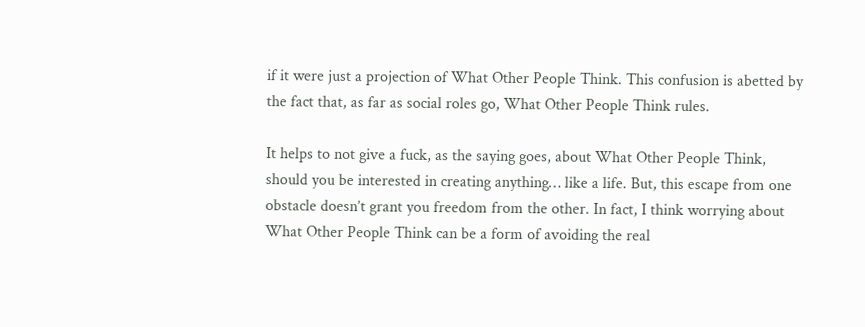if it were just a projection of What Other People Think. This confusion is abetted by the fact that, as far as social roles go, What Other People Think rules.

It helps to not give a fuck, as the saying goes, about What Other People Think, should you be interested in creating anything… like a life. But, this escape from one obstacle doesn’t grant you freedom from the other. In fact, I think worrying about What Other People Think can be a form of avoiding the real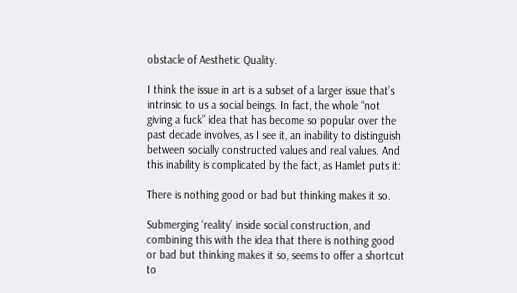obstacle of Aesthetic Quality.

I think the issue in art is a subset of a larger issue that’s intrinsic to us a social beings. In fact, the whole “not giving a fuck” idea that has become so popular over the past decade involves, as I see it, an inability to distinguish between socially constructed values and real values. And this inability is complicated by the fact, as Hamlet puts it:

There is nothing good or bad but thinking makes it so.

Submerging ‘reality’ inside social construction, and combining this with the idea that there is nothing good or bad but thinking makes it so, seems to offer a shortcut to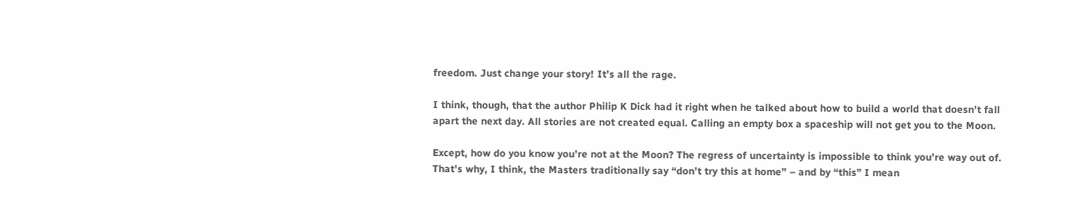freedom. Just change your story! It’s all the rage.

I think, though, that the author Philip K Dick had it right when he talked about how to build a world that doesn’t fall apart the next day. All stories are not created equal. Calling an empty box a spaceship will not get you to the Moon.

Except, how do you know you’re not at the Moon? The regress of uncertainty is impossible to think you’re way out of. That’s why, I think, the Masters traditionally say “don’t try this at home” – and by “this” I mean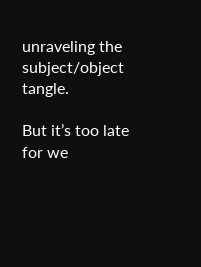unraveling the subject/object tangle.

But it’s too late for we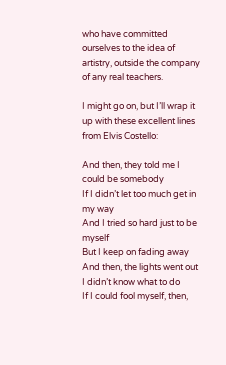who have committed ourselves to the idea of artistry, outside the company of any real teachers.

I might go on, but I’ll wrap it up with these excellent lines from Elvis Costello:

And then, they told me I could be somebody
If I didn’t let too much get in my way
And I tried so hard just to be myself
But I keep on fading away
And then, the lights went out
I didn’t know what to do
If I could fool myself, then,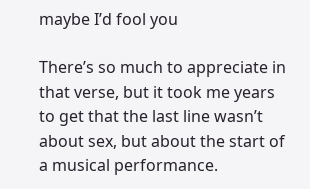maybe I’d fool you

There’s so much to appreciate in that verse, but it took me years to get that the last line wasn’t about sex, but about the start of a musical performance.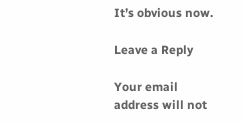It’s obvious now.

Leave a Reply

Your email address will not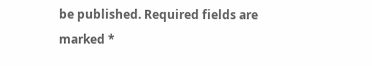be published. Required fields are marked *